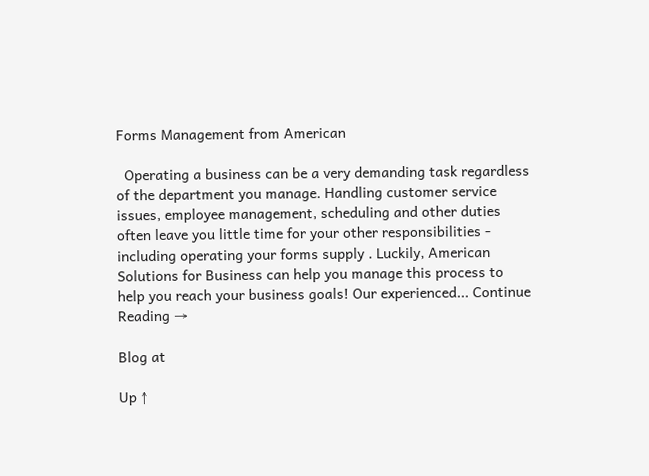Forms Management from American

  Operating a business can be a very demanding task regardless of the department you manage. Handling customer service issues, employee management, scheduling and other duties often leave you little time for your other responsibilities - including operating your forms supply . Luckily, American Solutions for Business can help you manage this process to help you reach your business goals! Our experienced... Continue Reading →

Blog at

Up ↑